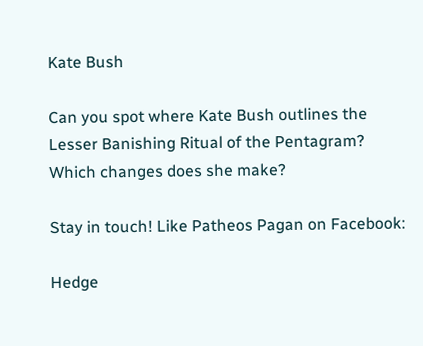Kate Bush

Can you spot where Kate Bush outlines the Lesser Banishing Ritual of the Pentagram? Which changes does she make?

Stay in touch! Like Patheos Pagan on Facebook:

Hedge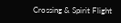Crossing & Spirit Flight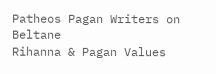Patheos Pagan Writers on Beltane
Rihanna & Pagan Values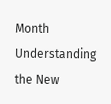Month
Understanding the New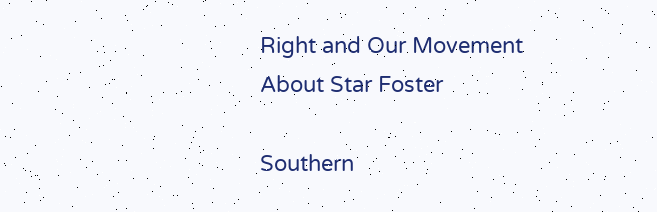Right and Our Movement
About Star Foster

Southern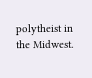polytheist in the Midwest.